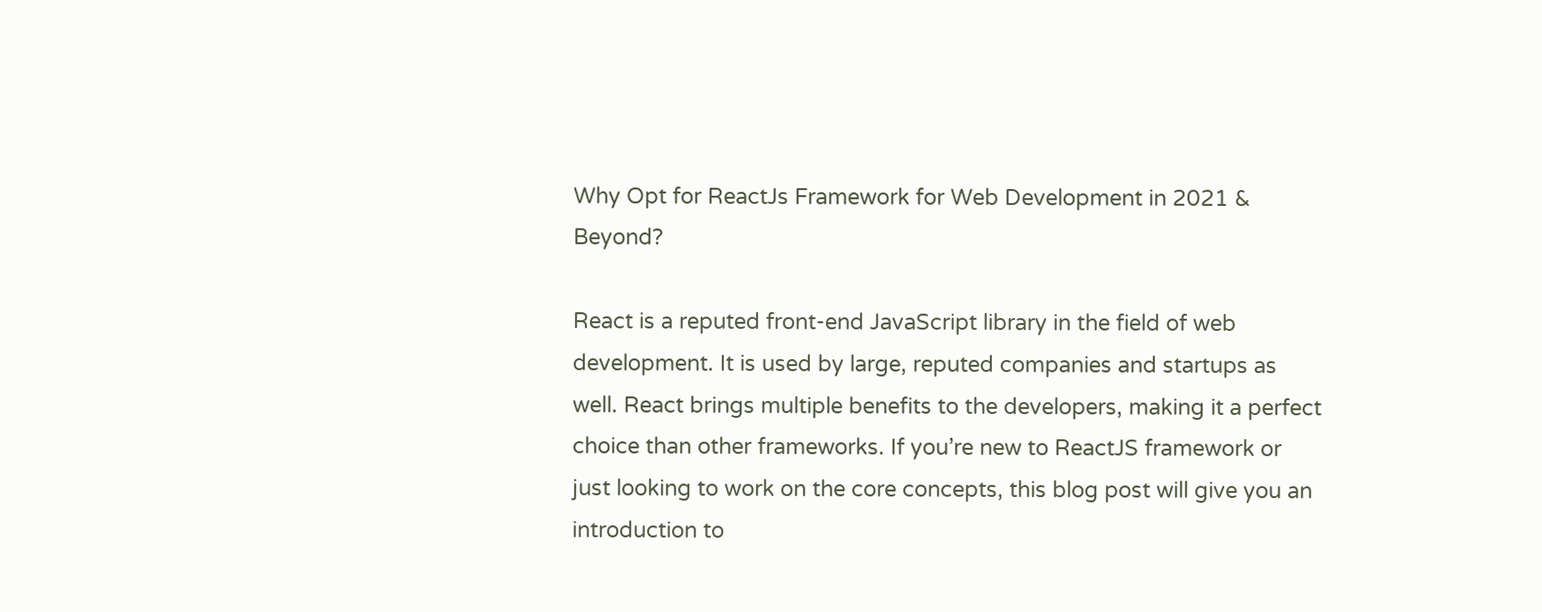Why Opt for ReactJs Framework for Web Development in 2021 & Beyond?

React is a reputed front-end JavaScript library in the field of web development. It is used by large, reputed companies and startups as well. React brings multiple benefits to the developers, making it a perfect choice than other frameworks. If you’re new to ReactJS framework or just looking to work on the core concepts, this blog post will give you an introduction to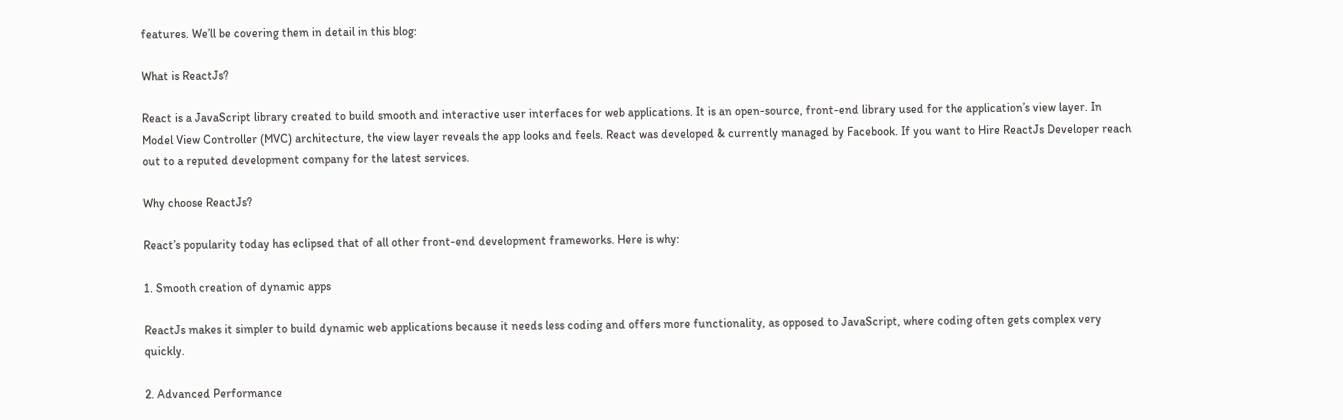features. We’ll be covering them in detail in this blog:

What is ReactJs?

React is a JavaScript library created to build smooth and interactive user interfaces for web applications. It is an open-source, front-end library used for the application’s view layer. In Model View Controller (MVC) architecture, the view layer reveals the app looks and feels. React was developed & currently managed by Facebook. If you want to Hire ReactJs Developer reach out to a reputed development company for the latest services.

Why choose ReactJs?

React’s popularity today has eclipsed that of all other front-end development frameworks. Here is why:

1. Smooth creation of dynamic apps

ReactJs makes it simpler to build dynamic web applications because it needs less coding and offers more functionality, as opposed to JavaScript, where coding often gets complex very quickly.

2. Advanced Performance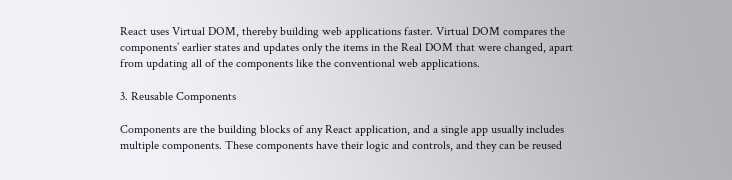React uses Virtual DOM, thereby building web applications faster. Virtual DOM compares the components’ earlier states and updates only the items in the Real DOM that were changed, apart from updating all of the components like the conventional web applications.

3. Reusable Components

Components are the building blocks of any React application, and a single app usually includes multiple components. These components have their logic and controls, and they can be reused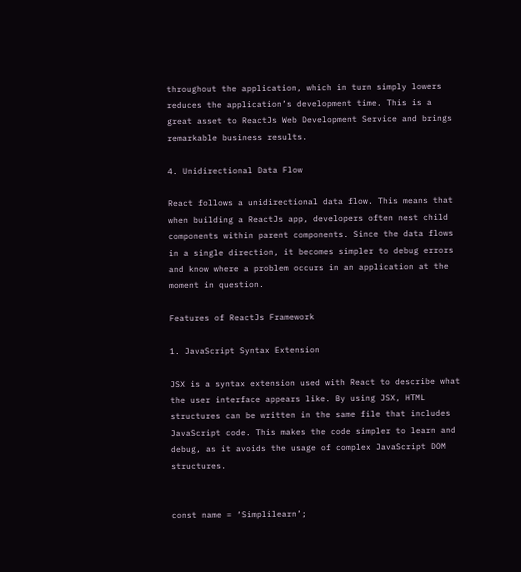throughout the application, which in turn simply lowers reduces the application’s development time. This is a great asset to ReactJs Web Development Service and brings remarkable business results.

4. Unidirectional Data Flow

React follows a unidirectional data flow. This means that when building a ReactJs app, developers often nest child components within parent components. Since the data flows in a single direction, it becomes simpler to debug errors and know where a problem occurs in an application at the moment in question.

Features of ReactJs Framework

1. JavaScript Syntax Extension

JSX is a syntax extension used with React to describe what the user interface appears like. By using JSX, HTML structures can be written in the same file that includes JavaScript code. This makes the code simpler to learn and debug, as it avoids the usage of complex JavaScript DOM structures.


const name = ‘Simplilearn’;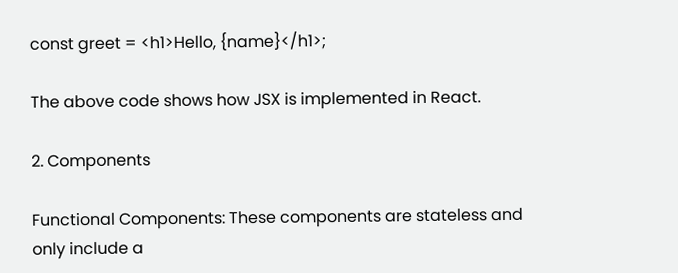const greet = <h1>Hello, {name}</h1>;

The above code shows how JSX is implemented in React.

2. Components

Functional Components: These components are stateless and only include a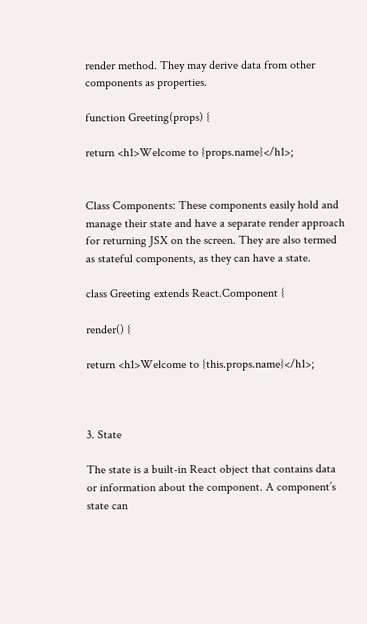render method. They may derive data from other components as properties.

function Greeting(props) {

return <h1>Welcome to {props.name}</h1>;


Class Components: These components easily hold and manage their state and have a separate render approach for returning JSX on the screen. They are also termed as stateful components, as they can have a state.

class Greeting extends React.Component {

render() {

return <h1>Welcome to {this.props.name}</h1>;



3. State

The state is a built-in React object that contains data or information about the component. A component’s state can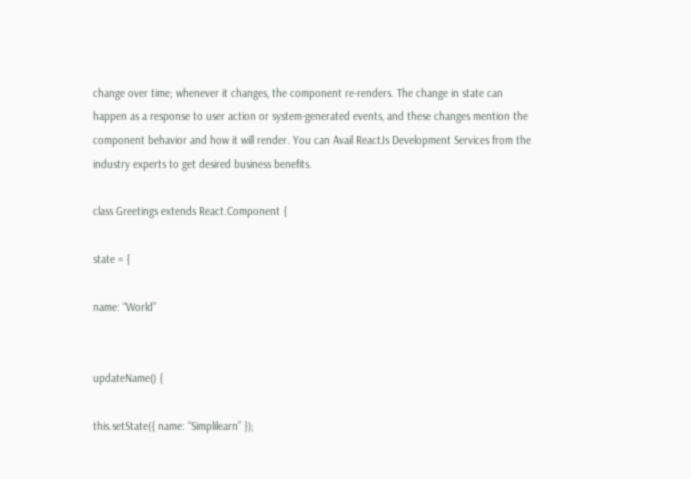change over time; whenever it changes, the component re-renders. The change in state can happen as a response to user action or system-generated events, and these changes mention the component behavior and how it will render. You can Avail ReactJs Development Services from the industry experts to get desired business benefits.

class Greetings extends React.Component {

state = {

name: “World”


updateName() {

this.setState({ name: “Simplilearn” });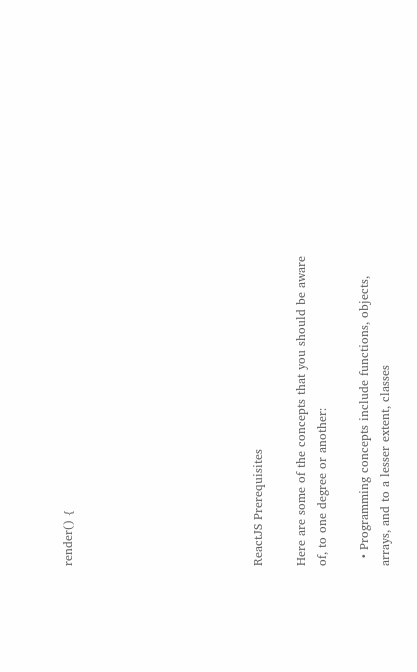render() {








ReactJS Prerequisites

Here are some of the concepts that you should be aware of, to one degree or another:

  • Programming concepts include functions, objects, arrays, and to a lesser extent, classes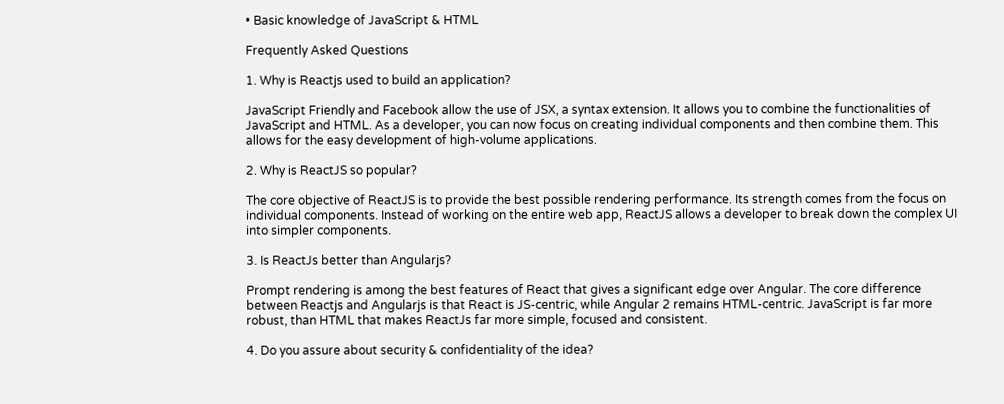• Basic knowledge of JavaScript & HTML

Frequently Asked Questions

1. Why is Reactjs used to build an application?

JavaScript Friendly and Facebook allow the use of JSX, a syntax extension. It allows you to combine the functionalities of JavaScript and HTML. As a developer, you can now focus on creating individual components and then combine them. This allows for the easy development of high-volume applications.

2. Why is ReactJS so popular?

The core objective of ReactJS is to provide the best possible rendering performance. Its strength comes from the focus on individual components. Instead of working on the entire web app, ReactJS allows a developer to break down the complex UI into simpler components.

3. Is ReactJs better than Angularjs?

Prompt rendering is among the best features of React that gives a significant edge over Angular. The core difference between Reactjs and Angularjs is that React is JS-centric, while Angular 2 remains HTML-centric. JavaScript is far more robust, than HTML that makes ReactJs far more simple, focused and consistent.

4. Do you assure about security & confidentiality of the idea?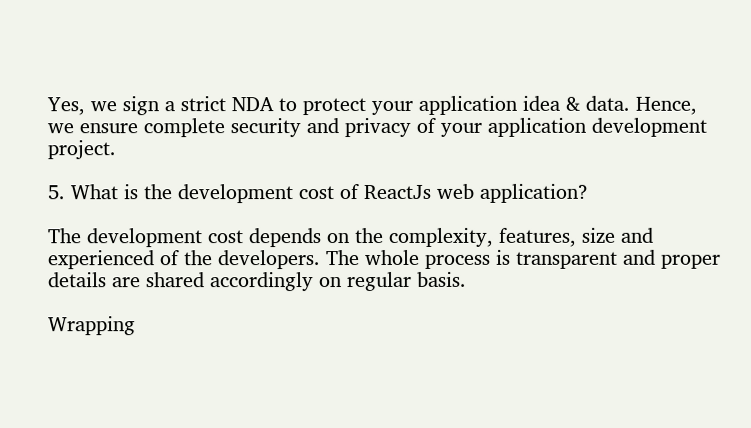Yes, we sign a strict NDA to protect your application idea & data. Hence, we ensure complete security and privacy of your application development project.

5. What is the development cost of ReactJs web application?

The development cost depends on the complexity, features, size and experienced of the developers. The whole process is transparent and proper details are shared accordingly on regular basis.

Wrapping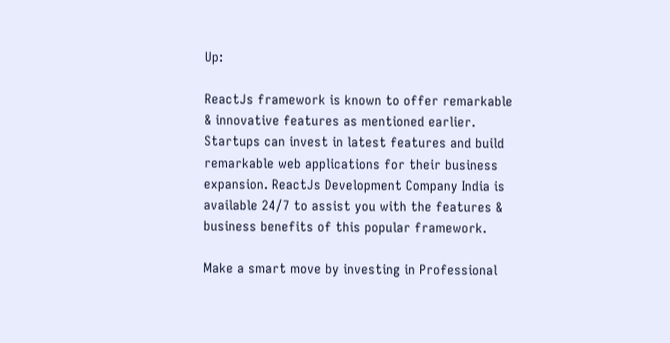Up:

ReactJs framework is known to offer remarkable & innovative features as mentioned earlier. Startups can invest in latest features and build remarkable web applications for their business expansion. ReactJs Development Company India is available 24/7 to assist you with the features & business benefits of this popular framework.

Make a smart move by investing in Professional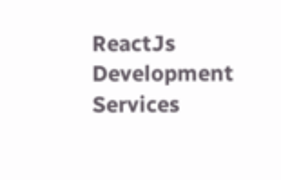ReactJs Development Services